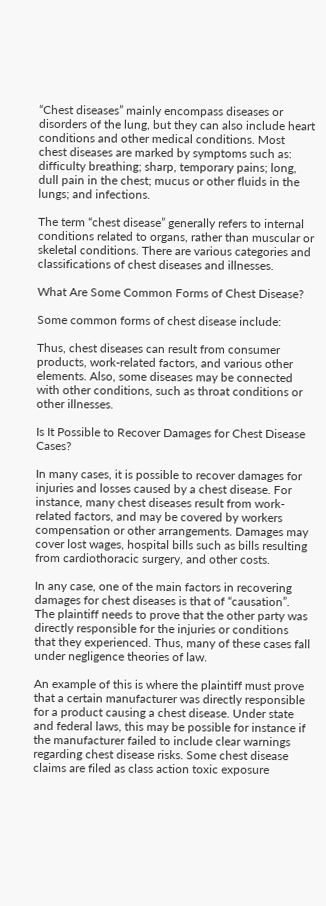“Chest diseases” mainly encompass diseases or disorders of the lung, but they can also include heart conditions and other medical conditions. Most chest diseases are marked by symptoms such as: difficulty breathing; sharp, temporary pains; long, dull pain in the chest; mucus or other fluids in the lungs; and infections.

The term “chest disease” generally refers to internal conditions related to organs, rather than muscular or skeletal conditions. There are various categories and classifications of chest diseases and illnesses.

What Are Some Common Forms of Chest Disease?

Some common forms of chest disease include:

Thus, chest diseases can result from consumer products, work-related factors, and various other elements. Also, some diseases may be connected with other conditions, such as throat conditions or other illnesses.

Is It Possible to Recover Damages for Chest Disease Cases?

In many cases, it is possible to recover damages for injuries and losses caused by a chest disease. For instance, many chest diseases result from work-related factors, and may be covered by workers compensation or other arrangements. Damages may cover lost wages, hospital bills such as bills resulting from cardiothoracic surgery, and other costs.

In any case, one of the main factors in recovering damages for chest diseases is that of “causation”. The plaintiff needs to prove that the other party was directly responsible for the injuries or conditions that they experienced. Thus, many of these cases fall under negligence theories of law.

An example of this is where the plaintiff must prove that a certain manufacturer was directly responsible for a product causing a chest disease. Under state and federal laws, this may be possible for instance if the manufacturer failed to include clear warnings regarding chest disease risks. Some chest disease claims are filed as class action toxic exposure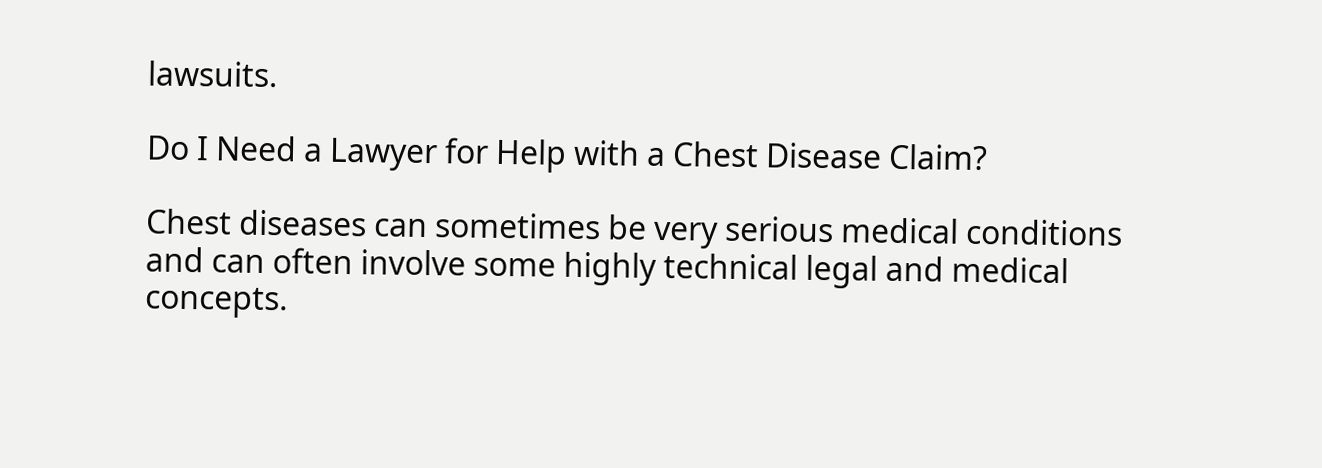lawsuits.

Do I Need a Lawyer for Help with a Chest Disease Claim?

Chest diseases can sometimes be very serious medical conditions and can often involve some highly technical legal and medical concepts.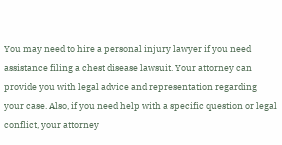You may need to hire a personal injury lawyer if you need assistance filing a chest disease lawsuit. Your attorney can provide you with legal advice and representation regarding your case. Also, if you need help with a specific question or legal conflict, your attorney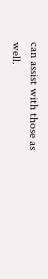can assist with those as well.